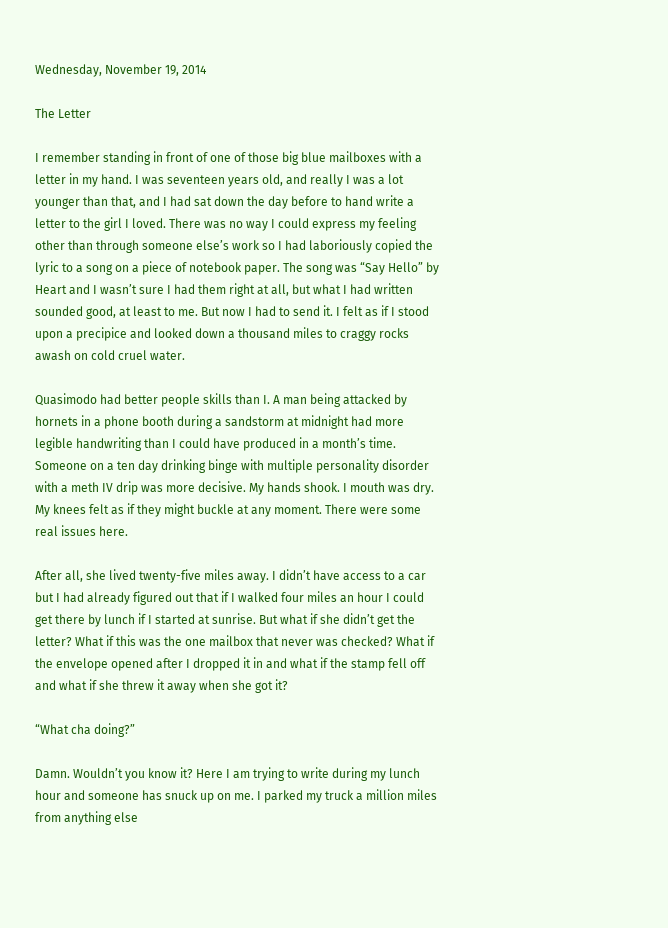Wednesday, November 19, 2014

The Letter

I remember standing in front of one of those big blue mailboxes with a letter in my hand. I was seventeen years old, and really I was a lot younger than that, and I had sat down the day before to hand write a letter to the girl I loved. There was no way I could express my feeling other than through someone else’s work so I had laboriously copied the lyric to a song on a piece of notebook paper. The song was “Say Hello” by Heart and I wasn’t sure I had them right at all, but what I had written sounded good, at least to me. But now I had to send it. I felt as if I stood upon a precipice and looked down a thousand miles to craggy rocks awash on cold cruel water.

Quasimodo had better people skills than I. A man being attacked by hornets in a phone booth during a sandstorm at midnight had more legible handwriting than I could have produced in a month’s time. Someone on a ten day drinking binge with multiple personality disorder with a meth IV drip was more decisive. My hands shook. I mouth was dry. My knees felt as if they might buckle at any moment. There were some real issues here.

After all, she lived twenty-five miles away. I didn’t have access to a car but I had already figured out that if I walked four miles an hour I could get there by lunch if I started at sunrise. But what if she didn’t get the letter? What if this was the one mailbox that never was checked? What if the envelope opened after I dropped it in and what if the stamp fell off and what if she threw it away when she got it?

“What cha doing?”

Damn. Wouldn’t you know it? Here I am trying to write during my lunch hour and someone has snuck up on me. I parked my truck a million miles from anything else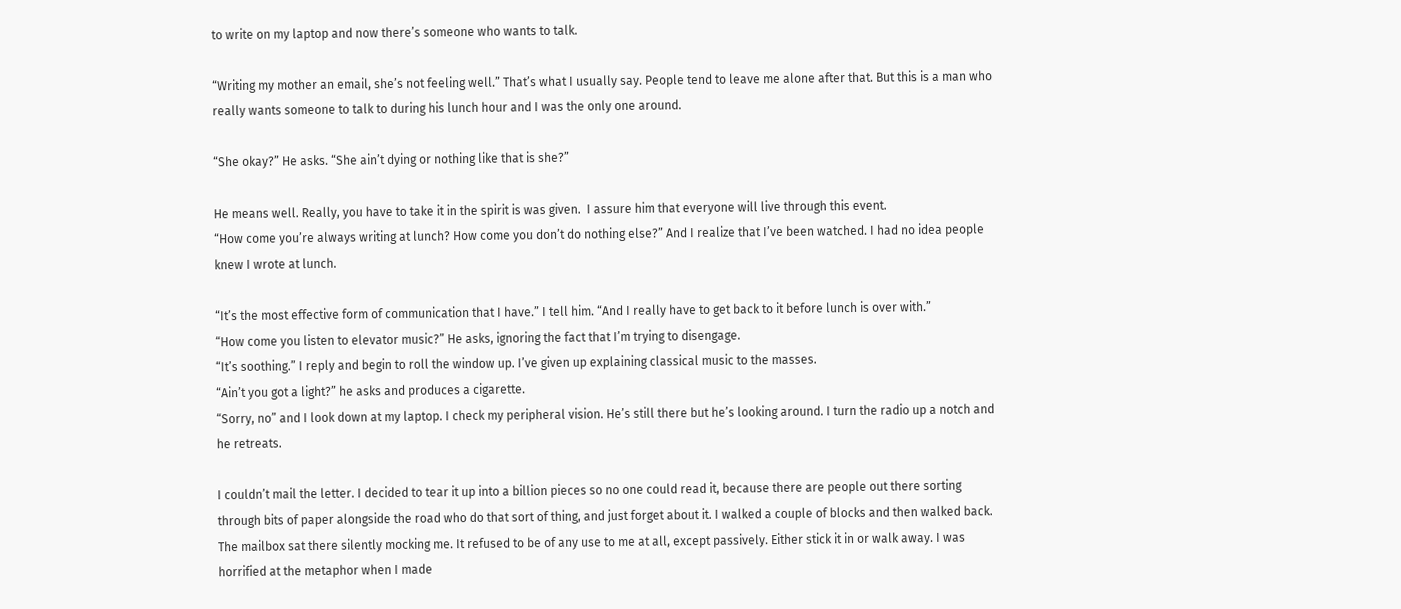to write on my laptop and now there’s someone who wants to talk.

“Writing my mother an email, she’s not feeling well.” That’s what I usually say. People tend to leave me alone after that. But this is a man who really wants someone to talk to during his lunch hour and I was the only one around.

“She okay?” He asks. “She ain’t dying or nothing like that is she?”

He means well. Really, you have to take it in the spirit is was given.  I assure him that everyone will live through this event.
“How come you’re always writing at lunch? How come you don’t do nothing else?” And I realize that I’ve been watched. I had no idea people knew I wrote at lunch.

“It’s the most effective form of communication that I have.” I tell him. “And I really have to get back to it before lunch is over with.”
“How come you listen to elevator music?” He asks, ignoring the fact that I’m trying to disengage.
“It’s soothing.” I reply and begin to roll the window up. I’ve given up explaining classical music to the masses.
“Ain’t you got a light?” he asks and produces a cigarette.
“Sorry, no” and I look down at my laptop. I check my peripheral vision. He’s still there but he’s looking around. I turn the radio up a notch and he retreats.

I couldn’t mail the letter. I decided to tear it up into a billion pieces so no one could read it, because there are people out there sorting through bits of paper alongside the road who do that sort of thing, and just forget about it. I walked a couple of blocks and then walked back. The mailbox sat there silently mocking me. It refused to be of any use to me at all, except passively. Either stick it in or walk away. I was horrified at the metaphor when I made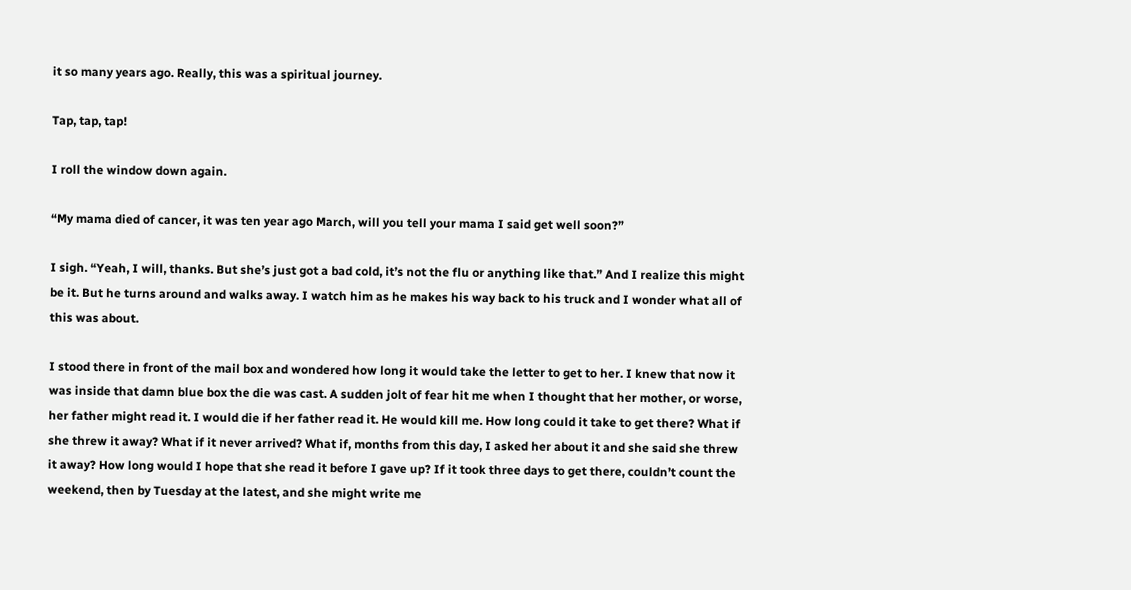it so many years ago. Really, this was a spiritual journey.

Tap, tap, tap!

I roll the window down again.

“My mama died of cancer, it was ten year ago March, will you tell your mama I said get well soon?”

I sigh. “Yeah, I will, thanks. But she’s just got a bad cold, it’s not the flu or anything like that.” And I realize this might be it. But he turns around and walks away. I watch him as he makes his way back to his truck and I wonder what all of this was about.

I stood there in front of the mail box and wondered how long it would take the letter to get to her. I knew that now it was inside that damn blue box the die was cast. A sudden jolt of fear hit me when I thought that her mother, or worse, her father might read it. I would die if her father read it. He would kill me. How long could it take to get there? What if she threw it away? What if it never arrived? What if, months from this day, I asked her about it and she said she threw it away? How long would I hope that she read it before I gave up? If it took three days to get there, couldn’t count the weekend, then by Tuesday at the latest, and she might write me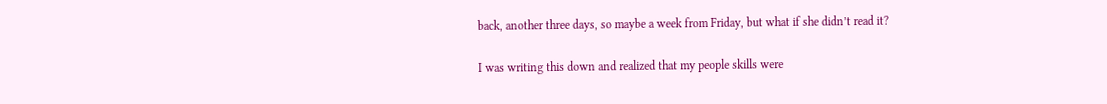back, another three days, so maybe a week from Friday, but what if she didn’t read it?

I was writing this down and realized that my people skills were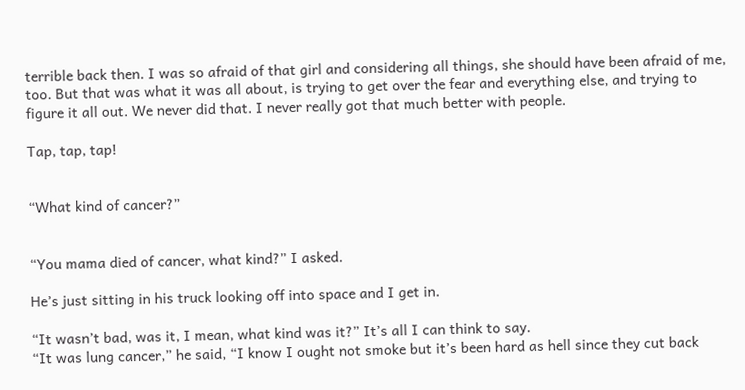terrible back then. I was so afraid of that girl and considering all things, she should have been afraid of me, too. But that was what it was all about, is trying to get over the fear and everything else, and trying to figure it all out. We never did that. I never really got that much better with people.

Tap, tap, tap!


“What kind of cancer?”


“You mama died of cancer, what kind?” I asked.

He’s just sitting in his truck looking off into space and I get in.

“It wasn’t bad, was it, I mean, what kind was it?” It’s all I can think to say.
“It was lung cancer,” he said, “I know I ought not smoke but it’s been hard as hell since they cut back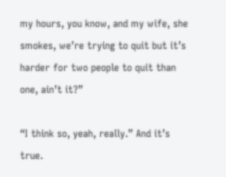my hours, you know, and my wife, she smokes, we’re trying to quit but it’s harder for two people to quit than one, ain’t it?”

“I think so, yeah, really.” And it’s true.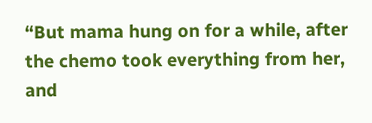“But mama hung on for a while, after the chemo took everything from her, and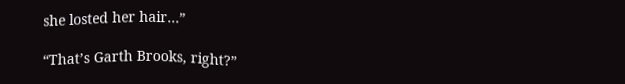she losted her hair…”

“That’s Garth Brooks, right?”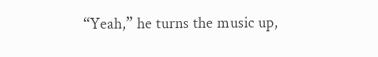“Yeah,” he turns the music up,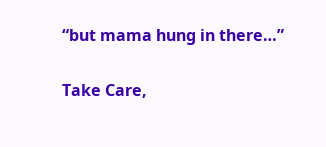“but mama hung in there…”

Take Care,